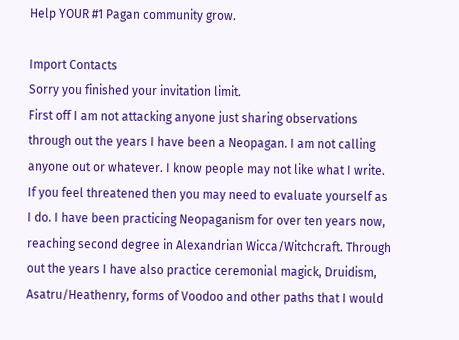Help YOUR #1 Pagan community grow.

Import Contacts
Sorry you finished your invitation limit.
First off I am not attacking anyone just sharing observations through out the years I have been a Neopagan. I am not calling anyone out or whatever. I know people may not like what I write. If you feel threatened then you may need to evaluate yourself as I do. I have been practicing Neopaganism for over ten years now, reaching second degree in Alexandrian Wicca/Witchcraft. Through out the years I have also practice ceremonial magick, Druidism, Asatru/Heathenry, forms of Voodoo and other paths that I would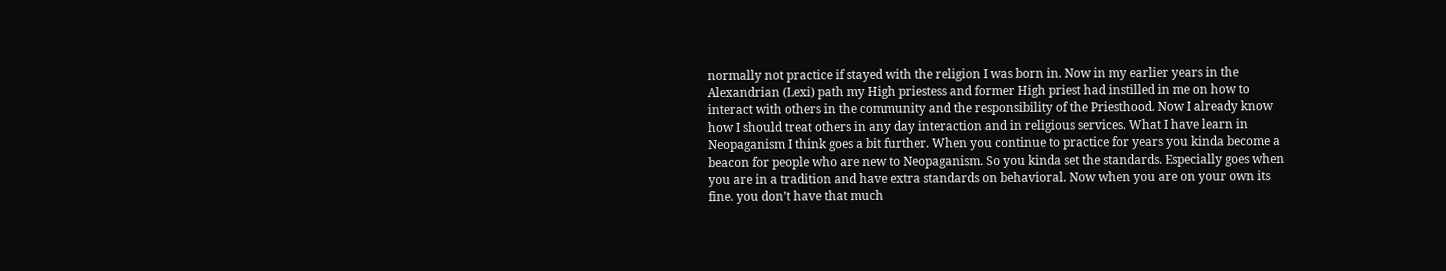normally not practice if stayed with the religion I was born in. Now in my earlier years in the Alexandrian (Lexi) path my High priestess and former High priest had instilled in me on how to interact with others in the community and the responsibility of the Priesthood. Now I already know how I should treat others in any day interaction and in religious services. What I have learn in Neopaganism I think goes a bit further. When you continue to practice for years you kinda become a beacon for people who are new to Neopaganism. So you kinda set the standards. Especially goes when you are in a tradition and have extra standards on behavioral. Now when you are on your own its fine. you don’t have that much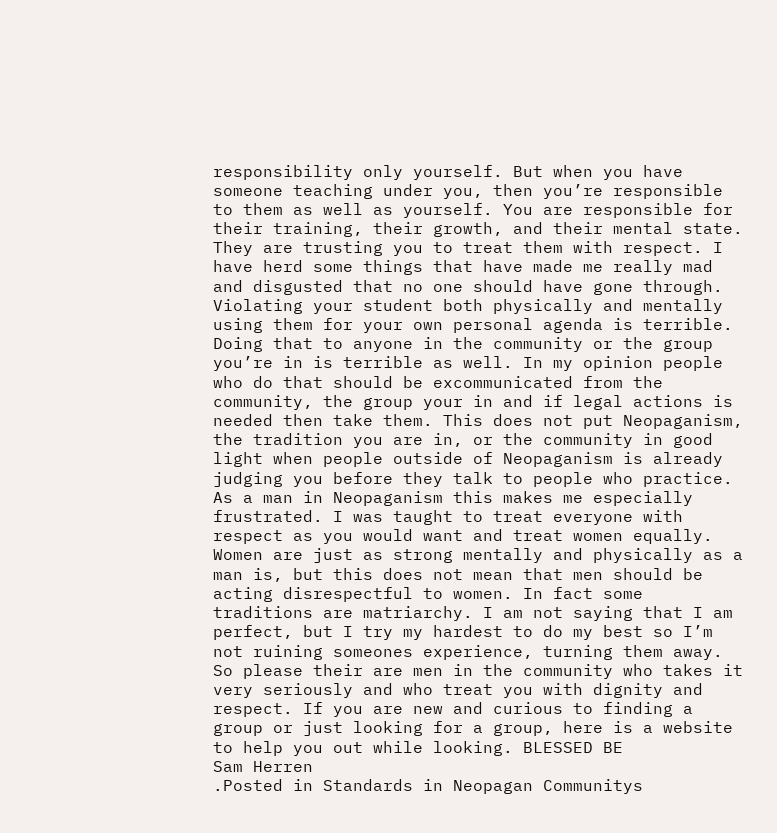responsibility only yourself. But when you have someone teaching under you, then you’re responsible to them as well as yourself. You are responsible for their training, their growth, and their mental state. They are trusting you to treat them with respect. I have herd some things that have made me really mad and disgusted that no one should have gone through. Violating your student both physically and mentally using them for your own personal agenda is terrible. Doing that to anyone in the community or the group you’re in is terrible as well. In my opinion people who do that should be excommunicated from the community, the group your in and if legal actions is needed then take them. This does not put Neopaganism, the tradition you are in, or the community in good light when people outside of Neopaganism is already judging you before they talk to people who practice. As a man in Neopaganism this makes me especially frustrated. I was taught to treat everyone with respect as you would want and treat women equally. Women are just as strong mentally and physically as a man is, but this does not mean that men should be acting disrespectful to women. In fact some traditions are matriarchy. I am not saying that I am perfect, but I try my hardest to do my best so I’m not ruining someones experience, turning them away. So please their are men in the community who takes it very seriously and who treat you with dignity and respect. If you are new and curious to finding a group or just looking for a group, here is a website to help you out while looking. BLESSED BE
Sam Herren
.Posted in Standards in Neopagan Communitys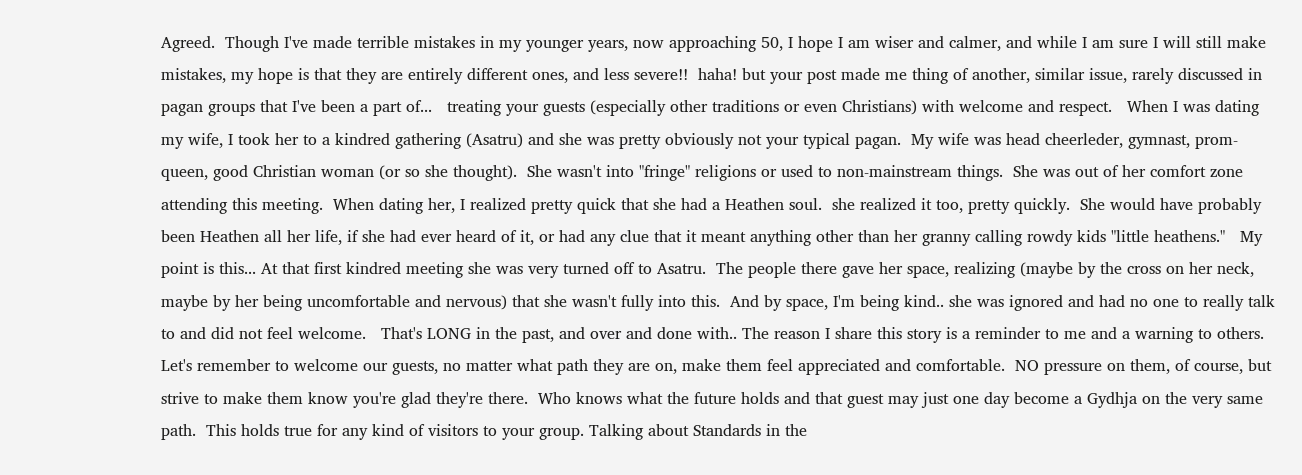Agreed.  Though I've made terrible mistakes in my younger years, now approaching 50, I hope I am wiser and calmer, and while I am sure I will still make mistakes, my hope is that they are entirely different ones, and less severe!!  haha! but your post made me thing of another, similar issue, rarely discussed in pagan groups that I've been a part of...   treating your guests (especially other traditions or even Christians) with welcome and respect.   When I was dating my wife, I took her to a kindred gathering (Asatru) and she was pretty obviously not your typical pagan.  My wife was head cheerleder, gymnast, prom-queen, good Christian woman (or so she thought).  She wasn't into "fringe" religions or used to non-mainstream things.  She was out of her comfort zone attending this meeting.  When dating her, I realized pretty quick that she had a Heathen soul.  she realized it too, pretty quickly.  She would have probably been Heathen all her life, if she had ever heard of it, or had any clue that it meant anything other than her granny calling rowdy kids "little heathens."   My point is this... At that first kindred meeting she was very turned off to Asatru.  The people there gave her space, realizing (maybe by the cross on her neck, maybe by her being uncomfortable and nervous) that she wasn't fully into this.  And by space, I'm being kind.. she was ignored and had no one to really talk to and did not feel welcome.   That's LONG in the past, and over and done with.. The reason I share this story is a reminder to me and a warning to others.  Let's remember to welcome our guests, no matter what path they are on, make them feel appreciated and comfortable.  NO pressure on them, of course, but strive to make them know you're glad they're there.  Who knows what the future holds and that guest may just one day become a Gydhja on the very same path.  This holds true for any kind of visitors to your group. Talking about Standards in the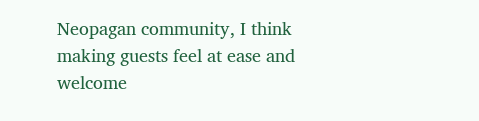Neopagan community, I think making guests feel at ease and welcome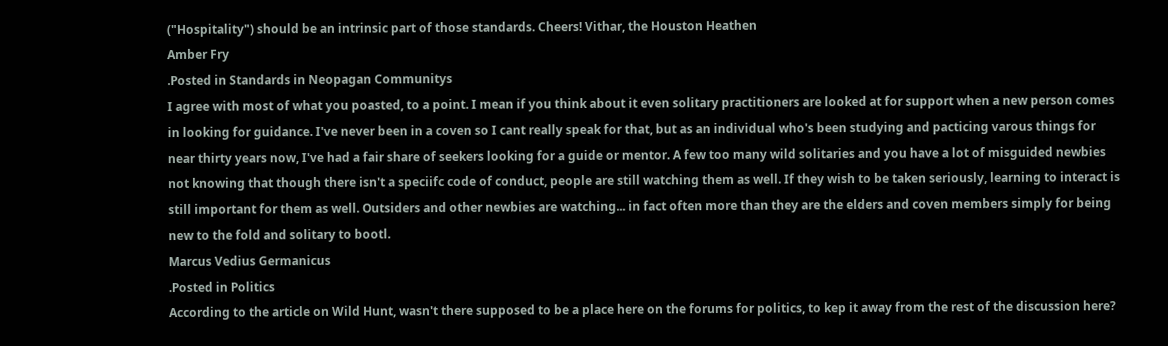("Hospitality") should be an intrinsic part of those standards. Cheers! Vithar, the Houston Heathen
Amber Fry
.Posted in Standards in Neopagan Communitys
I agree with most of what you poasted, to a point. I mean if you think about it even solitary practitioners are looked at for support when a new person comes in looking for guidance. I've never been in a coven so I cant really speak for that, but as an individual who's been studying and pacticing varous things for near thirty years now, I've had a fair share of seekers looking for a guide or mentor. A few too many wild solitaries and you have a lot of misguided newbies not knowing that though there isn't a speciifc code of conduct, people are still watching them as well. If they wish to be taken seriously, learning to interact is still important for them as well. Outsiders and other newbies are watching... in fact often more than they are the elders and coven members simply for being new to the fold and solitary to bootl.
Marcus Vedius Germanicus
.Posted in Politics
According to the article on Wild Hunt, wasn't there supposed to be a place here on the forums for politics, to kep it away from the rest of the discussion here?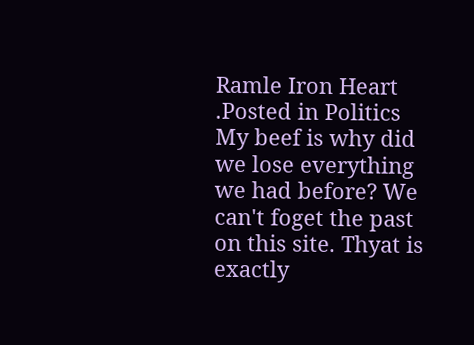Ramle Iron Heart
.Posted in Politics
My beef is why did we lose everything we had before? We can't foget the past on this site. Thyat is exactly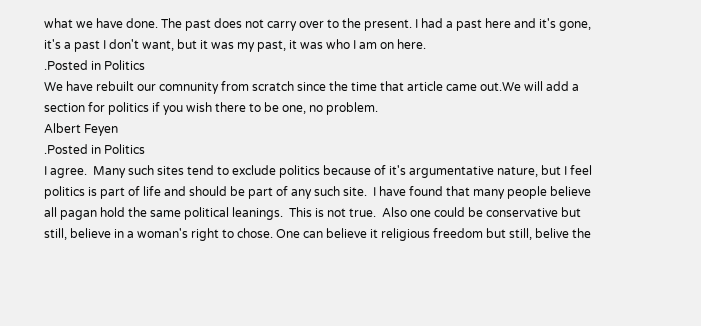what we have done. The past does not carry over to the present. I had a past here and it's gone, it's a past I don't want, but it was my past, it was who I am on here.
.Posted in Politics
We have rebuilt our comnunity from scratch since the time that article came out.We will add a section for politics if you wish there to be one, no problem.
Albert Feyen
.Posted in Politics
I agree.  Many such sites tend to exclude politics because of it's argumentative nature, but I feel politics is part of life and should be part of any such site.  I have found that many people believe all pagan hold the same political leanings.  This is not true.  Also one could be conservative but still, believe in a woman's right to chose. One can believe it religious freedom but still, belive the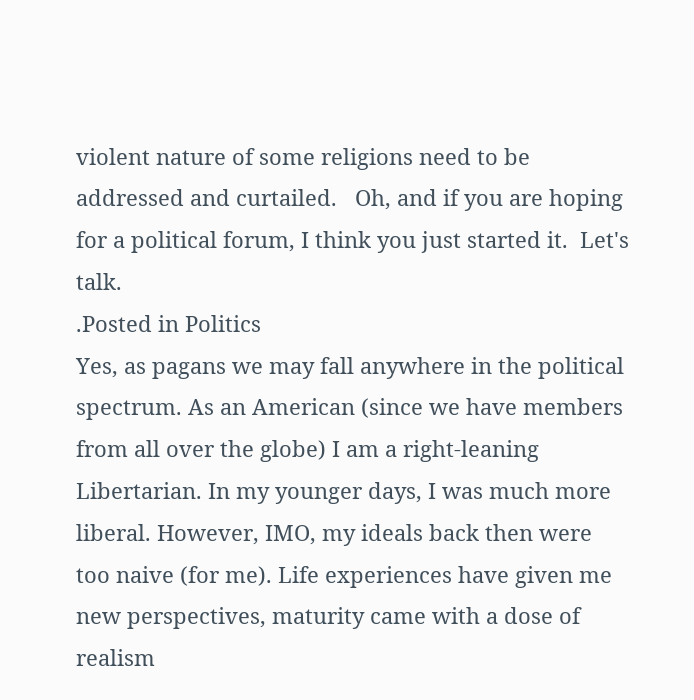violent nature of some religions need to be addressed and curtailed.   Oh, and if you are hoping for a political forum, I think you just started it.  Let's talk.
.Posted in Politics
Yes, as pagans we may fall anywhere in the political spectrum. As an American (since we have members from all over the globe) I am a right-leaning Libertarian. In my younger days, I was much more liberal. However, IMO, my ideals back then were too naive (for me). Life experiences have given me new perspectives, maturity came with a dose of realism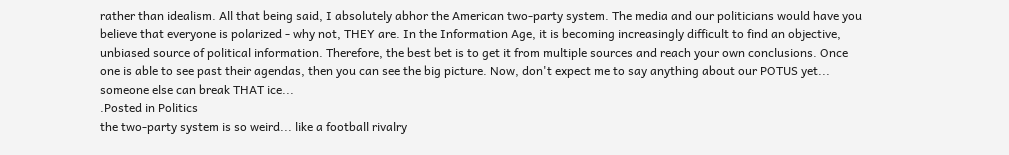rather than idealism. All that being said, I absolutely abhor the American two-party system. The media and our politicians would have you believe that everyone is polarized - why not, THEY are. In the Information Age, it is becoming increasingly difficult to find an objective, unbiased source of political information. Therefore, the best bet is to get it from multiple sources and reach your own conclusions. Once one is able to see past their agendas, then you can see the big picture. Now, don't expect me to say anything about our POTUS yet... someone else can break THAT ice...
.Posted in Politics
the two-party system is so weird... like a football rivalry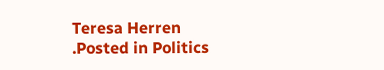Teresa Herren
.Posted in Politics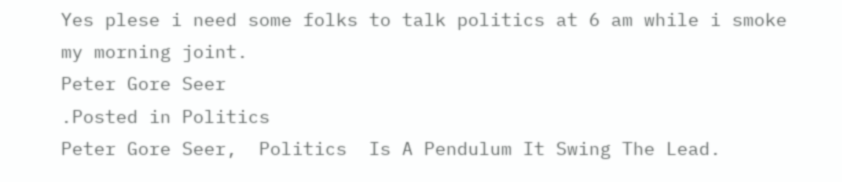Yes plese i need some folks to talk politics at 6 am while i smoke my morning joint.
Peter Gore Seer
.Posted in Politics
Peter Gore Seer,  Politics  Is A Pendulum It Swing The Lead.